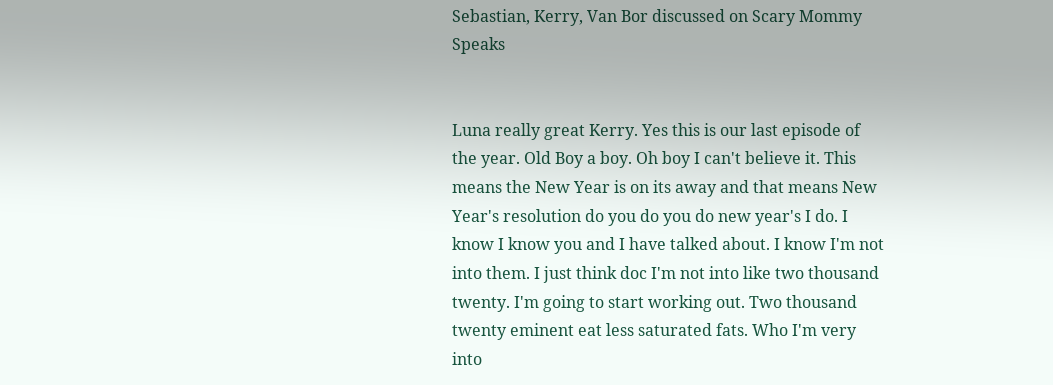Sebastian, Kerry, Van Bor discussed on Scary Mommy Speaks


Luna really great Kerry. Yes this is our last episode of the year. Old Boy a boy. Oh boy I can't believe it. This means the New Year is on its away and that means New Year's resolution do you do you do new year's I do. I know I know you and I have talked about. I know I'm not into them. I just think doc I'm not into like two thousand twenty. I'm going to start working out. Two thousand twenty eminent eat less saturated fats. Who I'm very into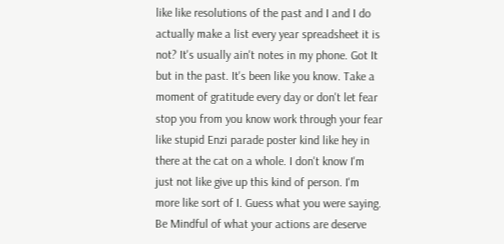like like resolutions of the past and I and I do actually make a list every year spreadsheet it is not? It's usually ain't notes in my phone. Got It but in the past. It's been like you know. Take a moment of gratitude every day or don't let fear stop you from you know work through your fear like stupid Enzi parade poster kind like hey in there at the cat on a whole. I don't know I'm just not like give up this kind of person. I'm more like sort of I. Guess what you were saying. Be Mindful of what your actions are deserve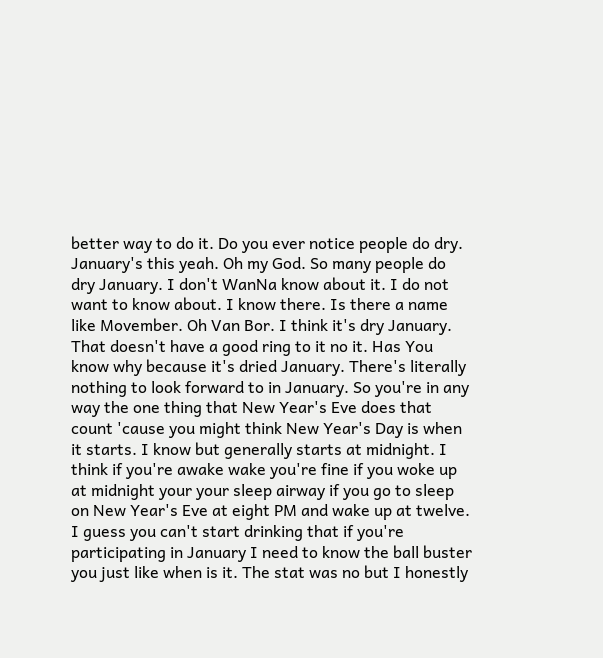better way to do it. Do you ever notice people do dry. January's this yeah. Oh my God. So many people do dry January. I don't WanNa know about it. I do not want to know about. I know there. Is there a name like Movember. Oh Van Bor. I think it's dry January. That doesn't have a good ring to it no it. Has You know why because it's dried January. There's literally nothing to look forward to in January. So you're in any way the one thing that New Year's Eve does that count 'cause you might think New Year's Day is when it starts. I know but generally starts at midnight. I think if you're awake wake you're fine if you woke up at midnight your your sleep airway if you go to sleep on New Year's Eve at eight PM and wake up at twelve. I guess you can't start drinking that if you're participating in January I need to know the ball buster you just like when is it. The stat was no but I honestly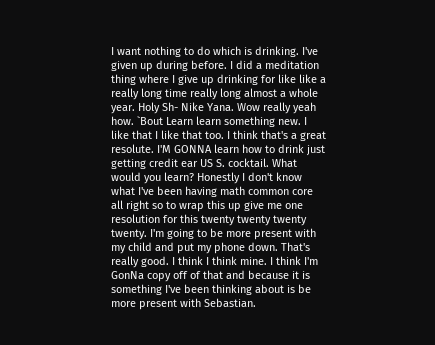I want nothing to do which is drinking. I've given up during before. I did a meditation thing where I give up drinking for like like a really long time really long almost a whole year. Holy Sh- Nike Yana. Wow really yeah how. `Bout Learn learn something new. I like that I like that too. I think that's a great resolute. I'M GONNA learn how to drink just getting credit ear US S. cocktail. What would you learn? Honestly I don't know what I've been having math common core all right so to wrap this up give me one resolution for this twenty twenty twenty twenty. I'm going to be more present with my child and put my phone down. That's really good. I think I think mine. I think I'm GonNa copy off of that and because it is something I've been thinking about is be more present with Sebastian.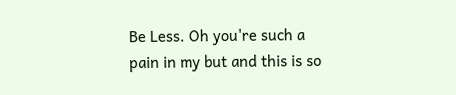Be Less. Oh you're such a pain in my but and this is so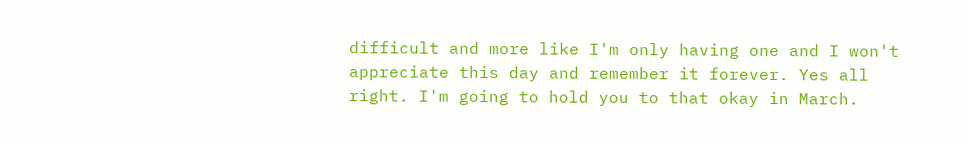difficult and more like I'm only having one and I won't appreciate this day and remember it forever. Yes all right. I'm going to hold you to that okay in March.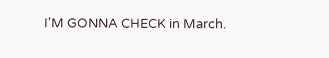I'M GONNA CHECK in March.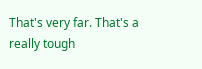That's very far. That's a really tough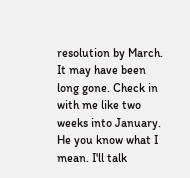resolution by March. It may have been long gone. Check in with me like two weeks into January. He you know what I mean. I'll talk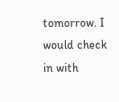tomorrow. I would check in with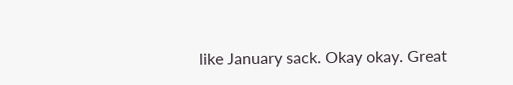like January sack. Okay okay. Great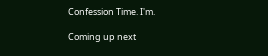Confession Time. I'm.

Coming up next